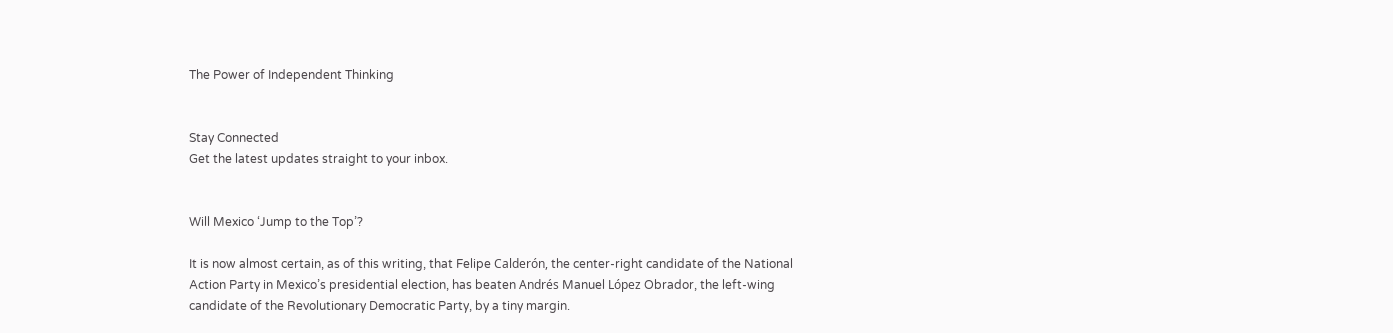The Power of Independent Thinking


Stay Connected
Get the latest updates straight to your inbox.


Will Mexico ‘Jump to the Top’?

It is now almost certain, as of this writing, that Felipe Calderón, the center-right candidate of the National Action Party in Mexico’s presidential election, has beaten Andrés Manuel López Obrador, the left-wing candidate of the Revolutionary Democratic Party, by a tiny margin.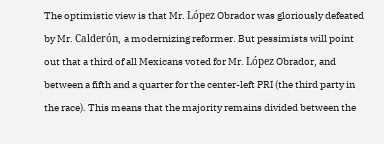The optimistic view is that Mr. López Obrador was gloriously defeated by Mr. Calderón, a modernizing reformer. But pessimists will point out that a third of all Mexicans voted for Mr. López Obrador, and between a fifth and a quarter for the center-left PRI (the third party in the race). This means that the majority remains divided between the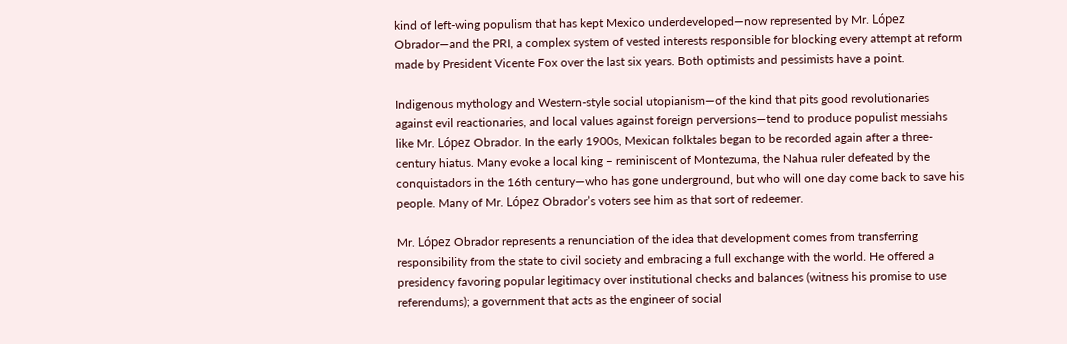kind of left-wing populism that has kept Mexico underdeveloped—now represented by Mr. López Obrador—and the PRI, a complex system of vested interests responsible for blocking every attempt at reform made by President Vicente Fox over the last six years. Both optimists and pessimists have a point.

Indigenous mythology and Western-style social utopianism—of the kind that pits good revolutionaries against evil reactionaries, and local values against foreign perversions—tend to produce populist messiahs like Mr. López Obrador. In the early 1900s, Mexican folktales began to be recorded again after a three-century hiatus. Many evoke a local king – reminiscent of Montezuma, the Nahua ruler defeated by the conquistadors in the 16th century—who has gone underground, but who will one day come back to save his people. Many of Mr. López Obrador’s voters see him as that sort of redeemer.

Mr. López Obrador represents a renunciation of the idea that development comes from transferring responsibility from the state to civil society and embracing a full exchange with the world. He offered a presidency favoring popular legitimacy over institutional checks and balances (witness his promise to use referendums); a government that acts as the engineer of social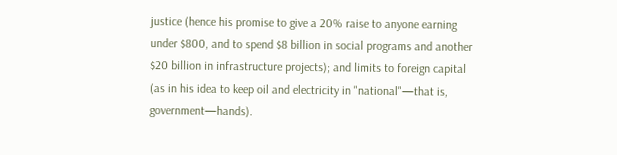justice (hence his promise to give a 20% raise to anyone earning under $800, and to spend $8 billion in social programs and another $20 billion in infrastructure projects); and limits to foreign capital (as in his idea to keep oil and electricity in "national"—that is, government—hands).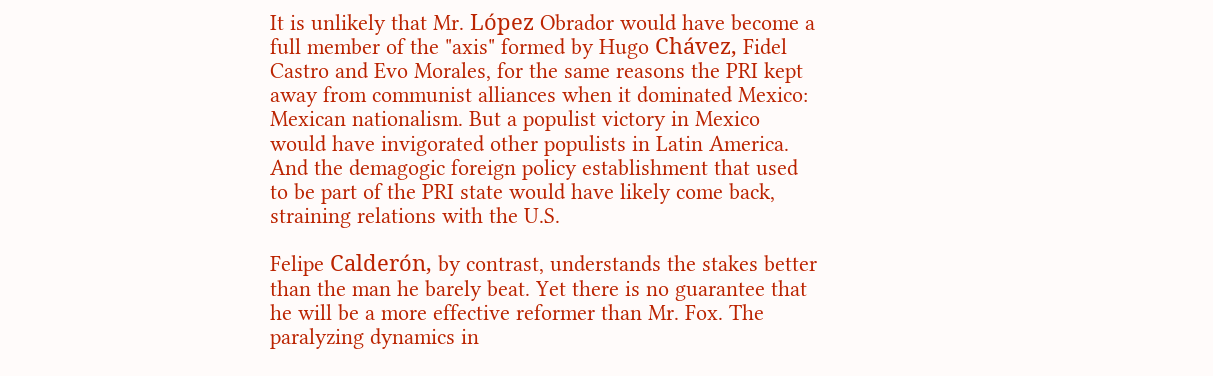It is unlikely that Mr. López Obrador would have become a full member of the "axis" formed by Hugo Chávez, Fidel Castro and Evo Morales, for the same reasons the PRI kept away from communist alliances when it dominated Mexico: Mexican nationalism. But a populist victory in Mexico would have invigorated other populists in Latin America. And the demagogic foreign policy establishment that used to be part of the PRI state would have likely come back, straining relations with the U.S.

Felipe Calderón, by contrast, understands the stakes better than the man he barely beat. Yet there is no guarantee that he will be a more effective reformer than Mr. Fox. The paralyzing dynamics in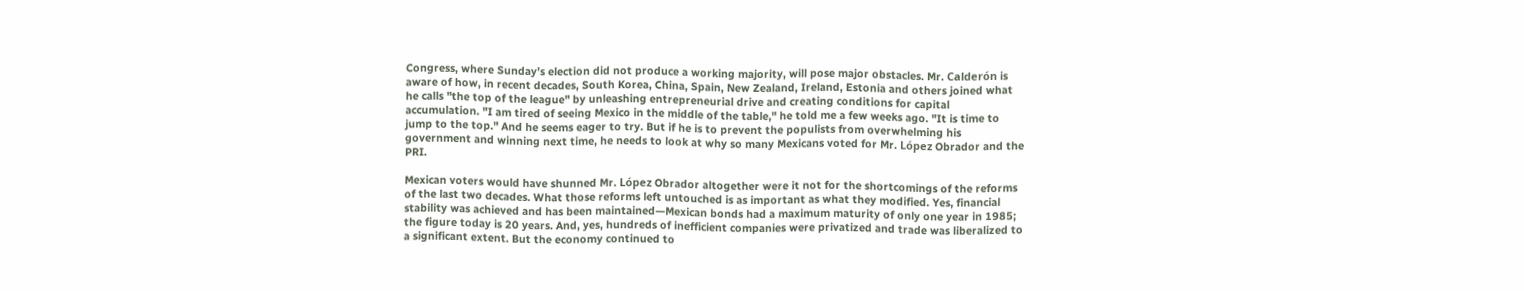Congress, where Sunday’s election did not produce a working majority, will pose major obstacles. Mr. Calderón is aware of how, in recent decades, South Korea, China, Spain, New Zealand, Ireland, Estonia and others joined what he calls "the top of the league" by unleashing entrepreneurial drive and creating conditions for capital accumulation. "I am tired of seeing Mexico in the middle of the table," he told me a few weeks ago. "It is time to jump to the top." And he seems eager to try. But if he is to prevent the populists from overwhelming his government and winning next time, he needs to look at why so many Mexicans voted for Mr. López Obrador and the PRI.

Mexican voters would have shunned Mr. López Obrador altogether were it not for the shortcomings of the reforms of the last two decades. What those reforms left untouched is as important as what they modified. Yes, financial stability was achieved and has been maintained—Mexican bonds had a maximum maturity of only one year in 1985; the figure today is 20 years. And, yes, hundreds of inefficient companies were privatized and trade was liberalized to a significant extent. But the economy continued to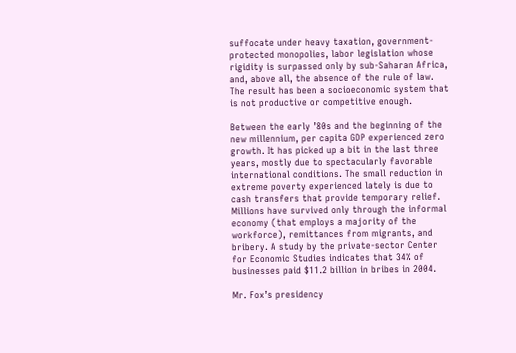suffocate under heavy taxation, government-protected monopolies, labor legislation whose rigidity is surpassed only by sub-Saharan Africa, and, above all, the absence of the rule of law. The result has been a socioeconomic system that is not productive or competitive enough.

Between the early ’80s and the beginning of the new millennium, per capita GDP experienced zero growth. It has picked up a bit in the last three years, mostly due to spectacularly favorable international conditions. The small reduction in extreme poverty experienced lately is due to cash transfers that provide temporary relief. Millions have survived only through the informal economy (that employs a majority of the workforce), remittances from migrants, and bribery. A study by the private-sector Center for Economic Studies indicates that 34% of businesses paid $11.2 billion in bribes in 2004.

Mr. Fox’s presidency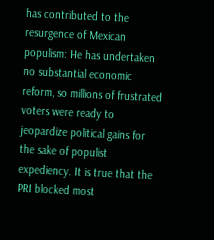has contributed to the resurgence of Mexican populism: He has undertaken no substantial economic reform, so millions of frustrated voters were ready to jeopardize political gains for the sake of populist expediency. It is true that the PRI blocked most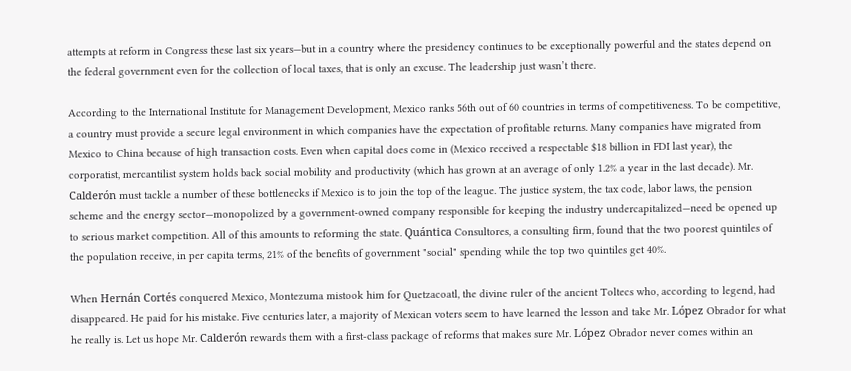attempts at reform in Congress these last six years—but in a country where the presidency continues to be exceptionally powerful and the states depend on the federal government even for the collection of local taxes, that is only an excuse. The leadership just wasn’t there.

According to the International Institute for Management Development, Mexico ranks 56th out of 60 countries in terms of competitiveness. To be competitive, a country must provide a secure legal environment in which companies have the expectation of profitable returns. Many companies have migrated from Mexico to China because of high transaction costs. Even when capital does come in (Mexico received a respectable $18 billion in FDI last year), the corporatist, mercantilist system holds back social mobility and productivity (which has grown at an average of only 1.2% a year in the last decade). Mr. Calderón must tackle a number of these bottlenecks if Mexico is to join the top of the league. The justice system, the tax code, labor laws, the pension scheme and the energy sector—monopolized by a government-owned company responsible for keeping the industry undercapitalized—need be opened up to serious market competition. All of this amounts to reforming the state. Quántica Consultores, a consulting firm, found that the two poorest quintiles of the population receive, in per capita terms, 21% of the benefits of government "social" spending while the top two quintiles get 40%.

When Hernán Cortés conquered Mexico, Montezuma mistook him for Quetzacoatl, the divine ruler of the ancient Toltecs who, according to legend, had disappeared. He paid for his mistake. Five centuries later, a majority of Mexican voters seem to have learned the lesson and take Mr. López Obrador for what he really is. Let us hope Mr. Calderón rewards them with a first-class package of reforms that makes sure Mr. López Obrador never comes within an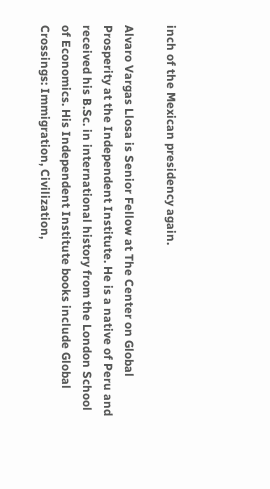inch of the Mexican presidency again.

Alvaro Vargas Llosa is Senior Fellow at The Center on Global Prosperity at the Independent Institute. He is a native of Peru and received his B.Sc. in international history from the London School of Economics. His Independent Institute books include Global Crossings: Immigration, Civilization,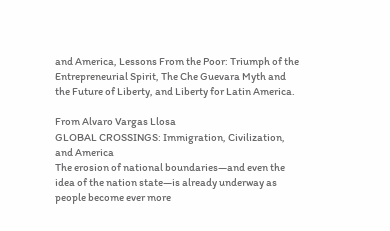and America, Lessons From the Poor: Triumph of the Entrepreneurial Spirit, The Che Guevara Myth and the Future of Liberty, and Liberty for Latin America.

From Alvaro Vargas Llosa
GLOBAL CROSSINGS: Immigration, Civilization, and America
The erosion of national boundaries—and even the idea of the nation state—is already underway as people become ever more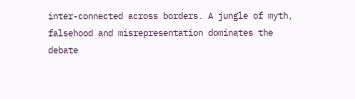inter-connected across borders. A jungle of myth, falsehood and misrepresentation dominates the debate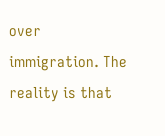over immigration. The reality is that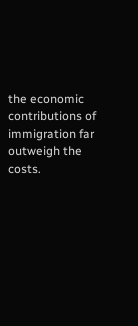the economic contributions of immigration far outweigh the costs.